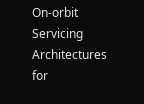On-orbit Servicing Architectures for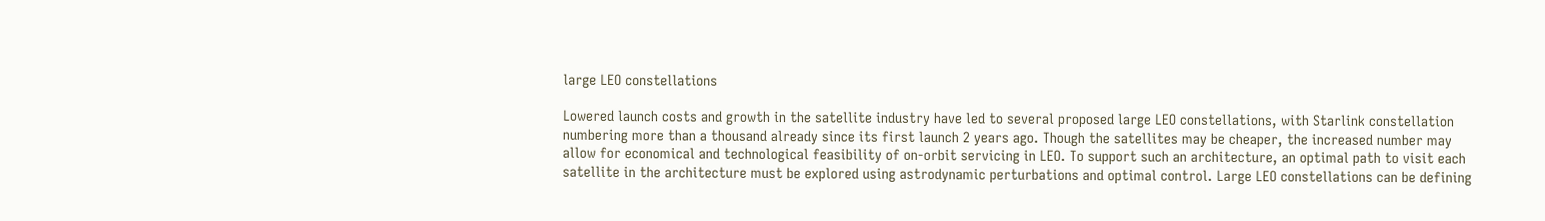large LEO constellations

Lowered launch costs and growth in the satellite industry have led to several proposed large LEO constellations, with Starlink constellation numbering more than a thousand already since its first launch 2 years ago. Though the satellites may be cheaper, the increased number may allow for economical and technological feasibility of on-orbit servicing in LEO. To support such an architecture, an optimal path to visit each satellite in the architecture must be explored using astrodynamic perturbations and optimal control. Large LEO constellations can be defining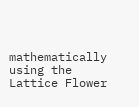mathematically using the Lattice Flower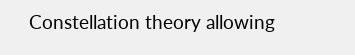Constellation theory allowing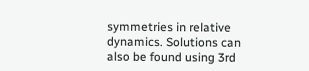symmetries in relative dynamics. Solutions can also be found using 3rd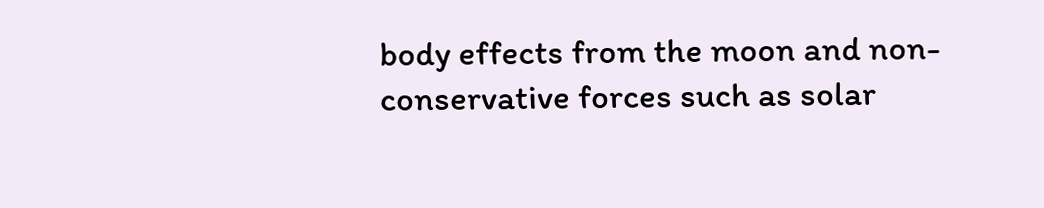body effects from the moon and non-conservative forces such as solar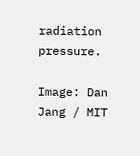radiation pressure.

Image: Dan Jang / MIT